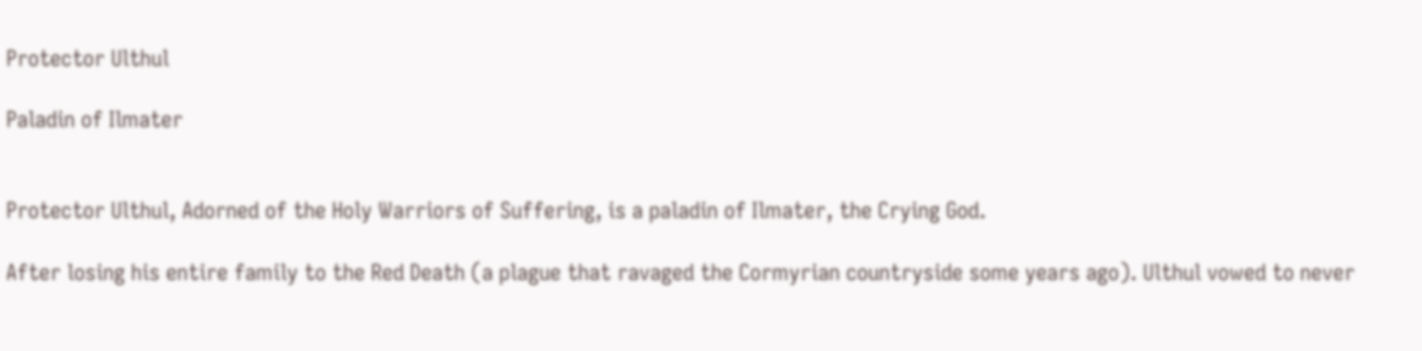Protector Ulthul

Paladin of Ilmater


Protector Ulthul, Adorned of the Holy Warriors of Suffering, is a paladin of Ilmater, the Crying God.

After losing his entire family to the Red Death (a plague that ravaged the Cormyrian countryside some years ago). Ulthul vowed to never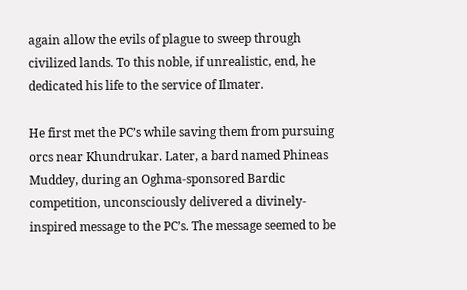again allow the evils of plague to sweep through civilized lands. To this noble, if unrealistic, end, he dedicated his life to the service of Ilmater.

He first met the PC’s while saving them from pursuing orcs near Khundrukar. Later, a bard named Phineas Muddey, during an Oghma-sponsored Bardic competition, unconsciously delivered a divinely-inspired message to the PC’s. The message seemed to be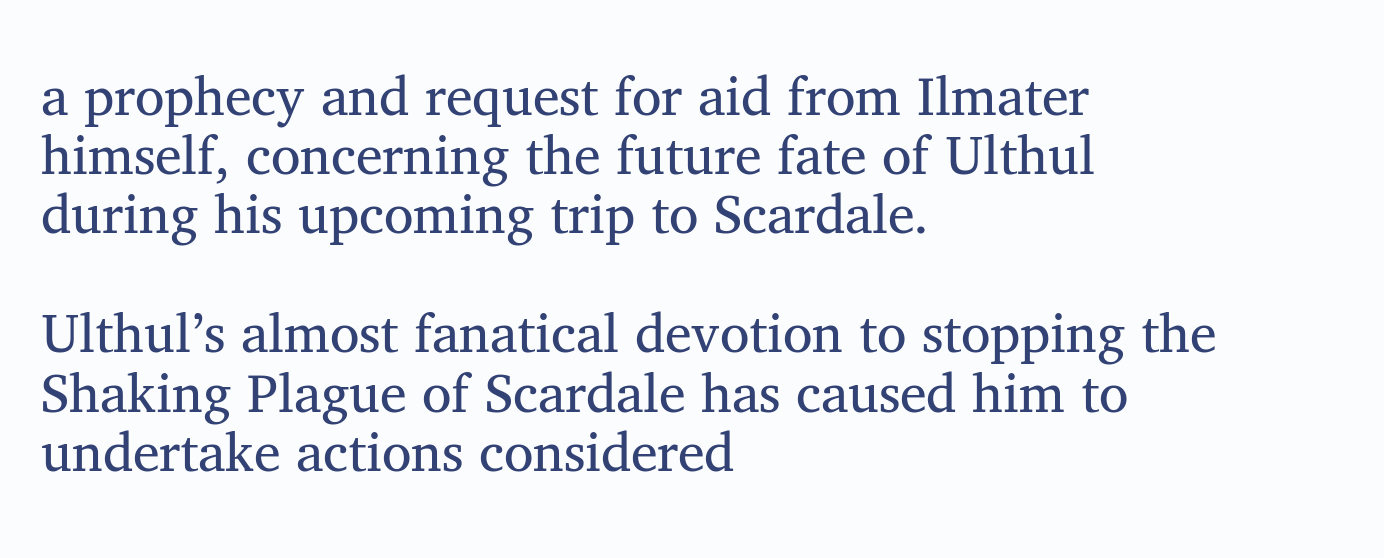a prophecy and request for aid from Ilmater himself, concerning the future fate of Ulthul during his upcoming trip to Scardale.

Ulthul’s almost fanatical devotion to stopping the Shaking Plague of Scardale has caused him to undertake actions considered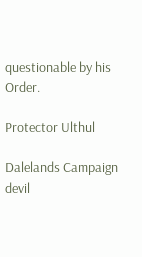questionable by his Order.

Protector Ulthul

Dalelands Campaign devil